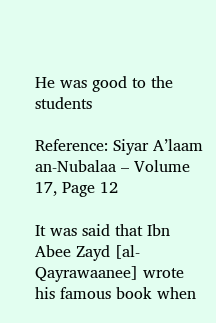He was good to the students

Reference: Siyar A’laam an-Nubalaa – Volume 17, Page 12

It was said that Ibn Abee Zayd [al-Qayrawaanee] wrote his famous book when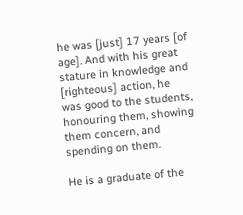he was [just] 17 years [of age]. And with his great stature in knowledge and [righteous] action, he was good to the students, honouring them, showing them concern, and spending on them.

He is a graduate of the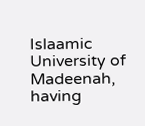Islaamic University of Madeenah, having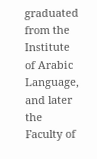graduated from the Institute of Arabic Language, and later the Faculty of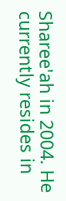Sharee'ah in 2004. He currently resides in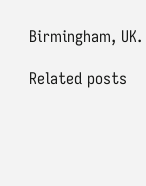Birmingham, UK.

Related posts